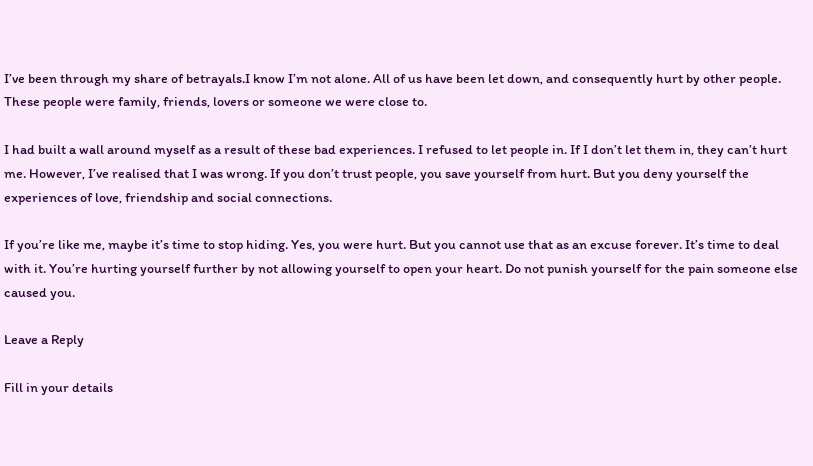I’ve been through my share of betrayals.I know I’m not alone. All of us have been let down, and consequently hurt by other people. These people were family, friends, lovers or someone we were close to.

I had built a wall around myself as a result of these bad experiences. I refused to let people in. If I don’t let them in, they can’t hurt me. However, I’ve realised that I was wrong. If you don’t trust people, you save yourself from hurt. But you deny yourself the experiences of love, friendship and social connections.

If you’re like me, maybe it’s time to stop hiding. Yes, you were hurt. But you cannot use that as an excuse forever. It’s time to deal with it. You’re hurting yourself further by not allowing yourself to open your heart. Do not punish yourself for the pain someone else caused you.

Leave a Reply

Fill in your details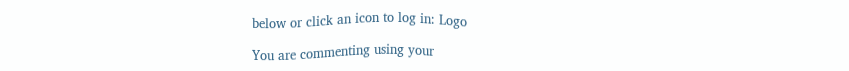below or click an icon to log in: Logo

You are commenting using your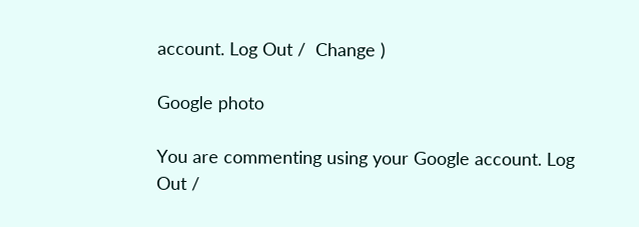account. Log Out /  Change )

Google photo

You are commenting using your Google account. Log Out /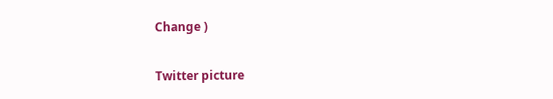Change )

Twitter picture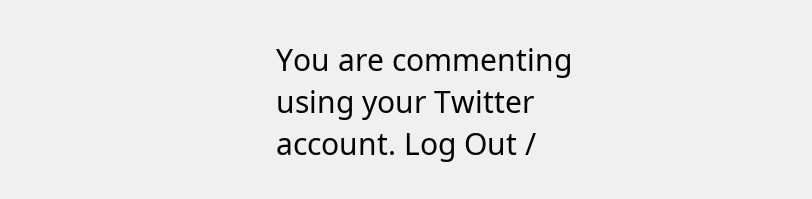You are commenting using your Twitter account. Log Out /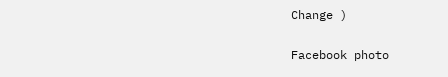Change )

Facebook photo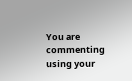You are commenting using your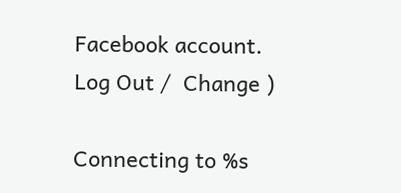Facebook account. Log Out /  Change )

Connecting to %s